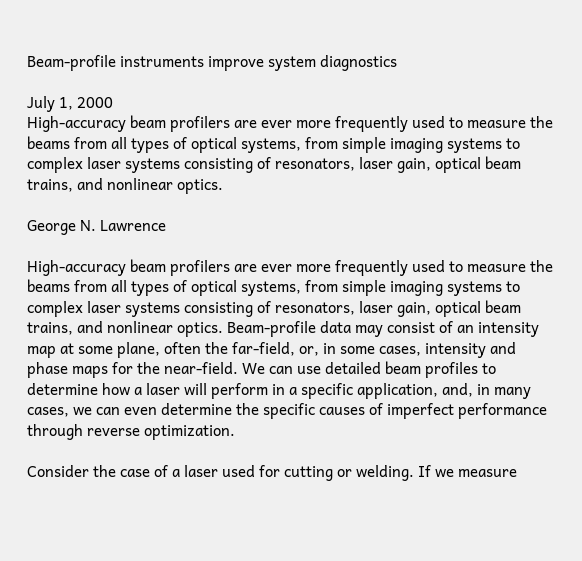Beam-profile instruments improve system diagnostics

July 1, 2000
High-accuracy beam profilers are ever more frequently used to measure the beams from all types of optical systems, from simple imaging systems to complex laser systems consisting of resonators, laser gain, optical beam trains, and nonlinear optics.

George N. Lawrence

High-accuracy beam profilers are ever more frequently used to measure the beams from all types of optical systems, from simple imaging systems to complex laser systems consisting of resonators, laser gain, optical beam trains, and nonlinear optics. Beam-profile data may consist of an intensity map at some plane, often the far-field, or, in some cases, intensity and phase maps for the near-field. We can use detailed beam profiles to determine how a laser will perform in a specific application, and, in many cases, we can even determine the specific causes of imperfect performance through reverse optimization.

Consider the case of a laser used for cutting or welding. If we measure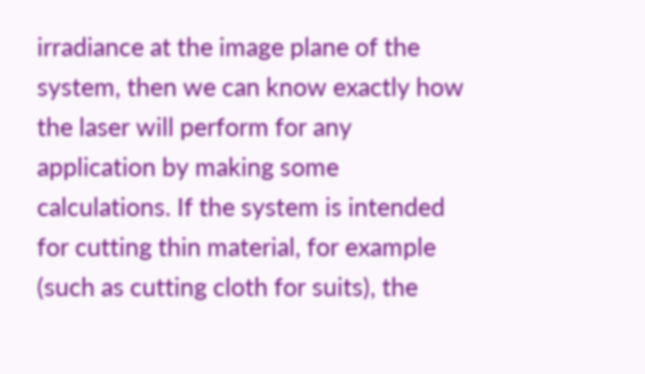irradiance at the image plane of the system, then we can know exactly how the laser will perform for any application by making some calculations. If the system is intended for cutting thin material, for example (such as cutting cloth for suits), the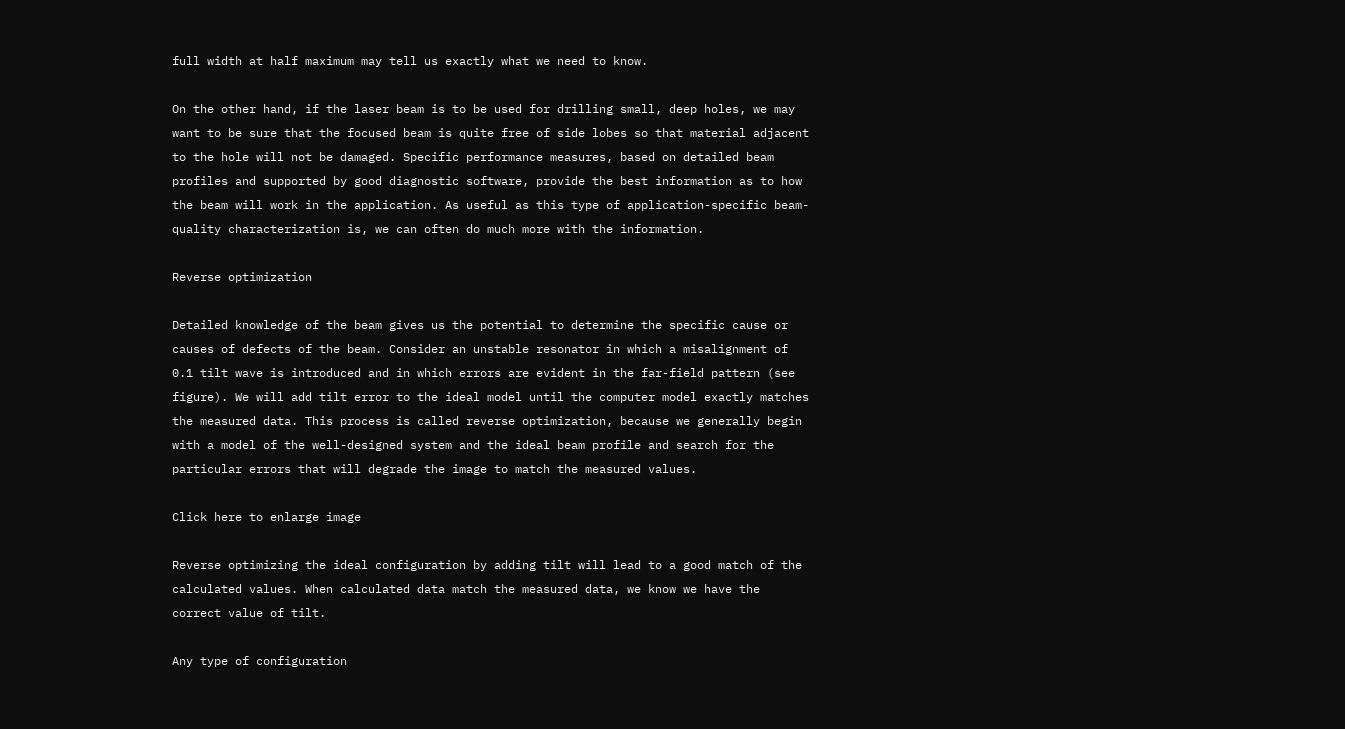full width at half maximum may tell us exactly what we need to know.

On the other hand, if the laser beam is to be used for drilling small, deep holes, we may want to be sure that the focused beam is quite free of side lobes so that material adjacent to the hole will not be damaged. Specific performance measures, based on detailed beam profiles and supported by good diagnostic software, provide the best information as to how the beam will work in the application. As useful as this type of application-specific beam-quality characterization is, we can often do much more with the information.

Reverse optimization

Detailed knowledge of the beam gives us the potential to determine the specific cause or causes of defects of the beam. Consider an unstable resonator in which a misalignment of 0.1 tilt wave is introduced and in which errors are evident in the far-field pattern (see figure). We will add tilt error to the ideal model until the computer model exactly matches the measured data. This process is called reverse optimization, because we generally begin with a model of the well-designed system and the ideal beam profile and search for the particular errors that will degrade the image to match the measured values.

Click here to enlarge image

Reverse optimizing the ideal configuration by adding tilt will lead to a good match of the calculated values. When calculated data match the measured data, we know we have the correct value of tilt.

Any type of configuration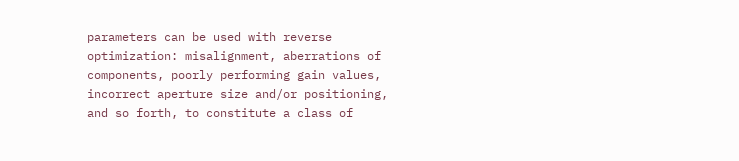parameters can be used with reverse optimization: misalignment, aberrations of components, poorly performing gain values, incorrect aperture size and/or positioning, and so forth, to constitute a class of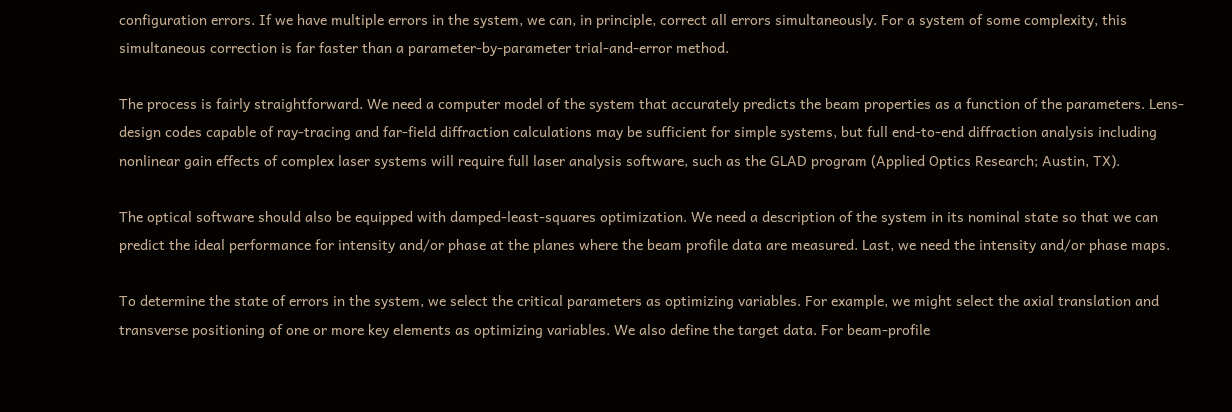configuration errors. If we have multiple errors in the system, we can, in principle, correct all errors simultaneously. For a system of some complexity, this simultaneous correction is far faster than a parameter-by-parameter trial-and-error method.

The process is fairly straightforward. We need a computer model of the system that accurately predicts the beam properties as a function of the parameters. Lens-design codes capable of ray-tracing and far-field diffraction calculations may be sufficient for simple systems, but full end-to-end diffraction analysis including nonlinear gain effects of complex laser systems will require full laser analysis software, such as the GLAD program (Applied Optics Research; Austin, TX).

The optical software should also be equipped with damped-least-squares optimization. We need a description of the system in its nominal state so that we can predict the ideal performance for intensity and/or phase at the planes where the beam profile data are measured. Last, we need the intensity and/or phase maps.

To determine the state of errors in the system, we select the critical parameters as optimizing variables. For example, we might select the axial translation and transverse positioning of one or more key elements as optimizing variables. We also define the target data. For beam-profile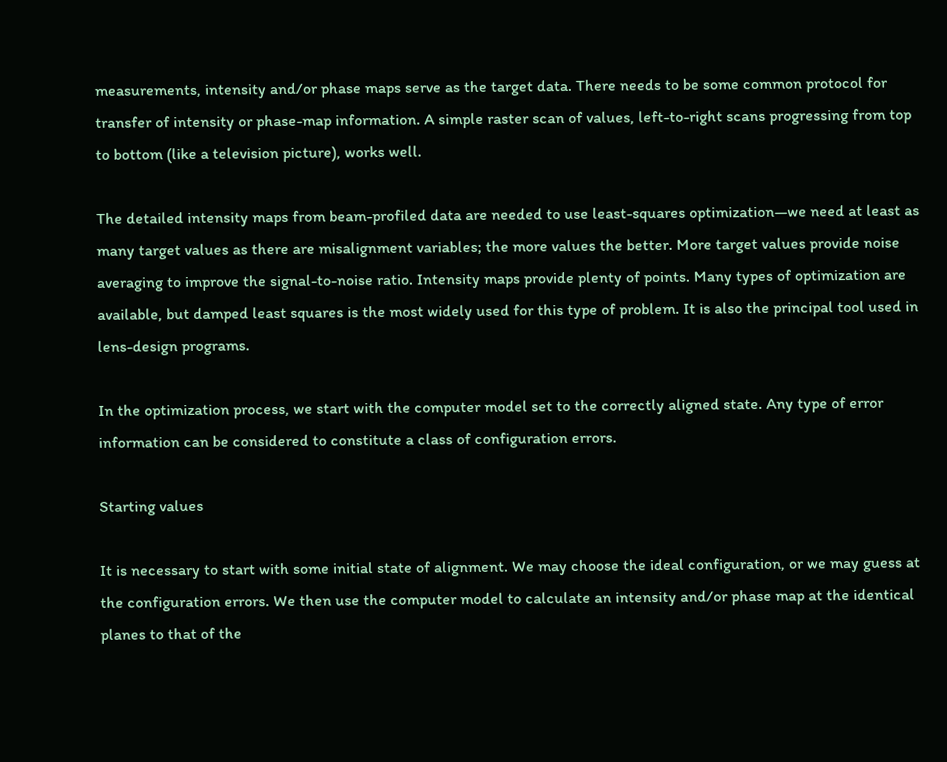measurements, intensity and/or phase maps serve as the target data. There needs to be some common protocol for transfer of intensity or phase-map information. A simple raster scan of values, left-to-right scans progressing from top to bottom (like a television picture), works well.

The detailed intensity maps from beam-profiled data are needed to use least-squares optimization—we need at least as many target values as there are misalignment variables; the more values the better. More target values provide noise averaging to improve the signal-to-noise ratio. Intensity maps provide plenty of points. Many types of optimization are available, but damped least squares is the most widely used for this type of problem. It is also the principal tool used in lens-design programs.

In the optimization process, we start with the computer model set to the correctly aligned state. Any type of error information can be considered to constitute a class of configuration errors.

Starting values

It is necessary to start with some initial state of alignment. We may choose the ideal configuration, or we may guess at the configuration errors. We then use the computer model to calculate an intensity and/or phase map at the identical planes to that of the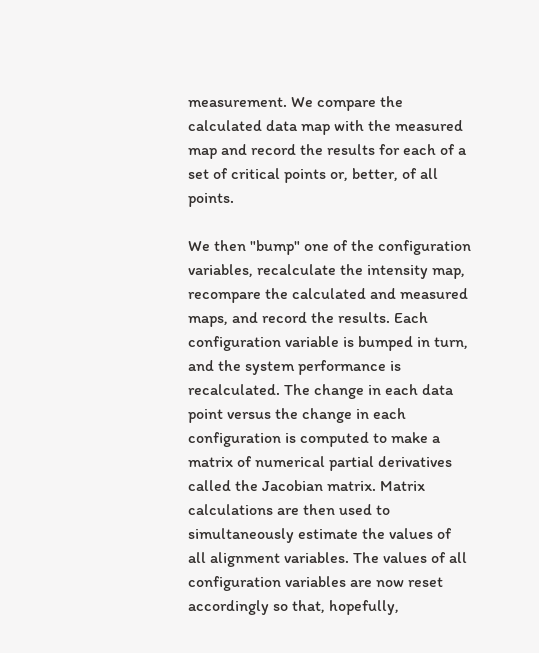measurement. We compare the calculated data map with the measured map and record the results for each of a set of critical points or, better, of all points.

We then "bump" one of the configuration variables, recalculate the intensity map, recompare the calculated and measured maps, and record the results. Each configuration variable is bumped in turn, and the system performance is recalculated. The change in each data point versus the change in each configuration is computed to make a matrix of numerical partial derivatives called the Jacobian matrix. Matrix calculations are then used to simultaneously estimate the values of all alignment variables. The values of all configuration variables are now reset accordingly so that, hopefully,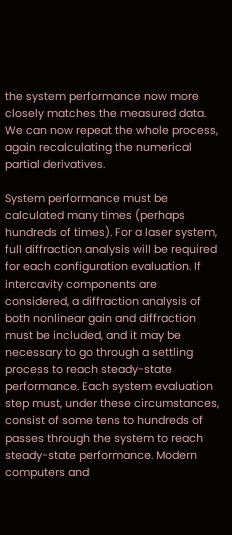the system performance now more closely matches the measured data. We can now repeat the whole process, again recalculating the numerical partial derivatives.

System performance must be calculated many times (perhaps hundreds of times). For a laser system, full diffraction analysis will be required for each configuration evaluation. If intercavity components are considered, a diffraction analysis of both nonlinear gain and diffraction must be included, and it may be necessary to go through a settling process to reach steady-state performance. Each system evaluation step must, under these circumstances, consist of some tens to hundreds of passes through the system to reach steady-state performance. Modern computers and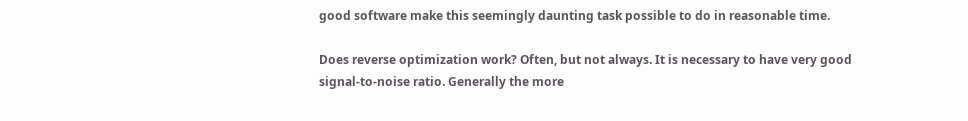good software make this seemingly daunting task possible to do in reasonable time.

Does reverse optimization work? Often, but not always. It is necessary to have very good signal-to-noise ratio. Generally the more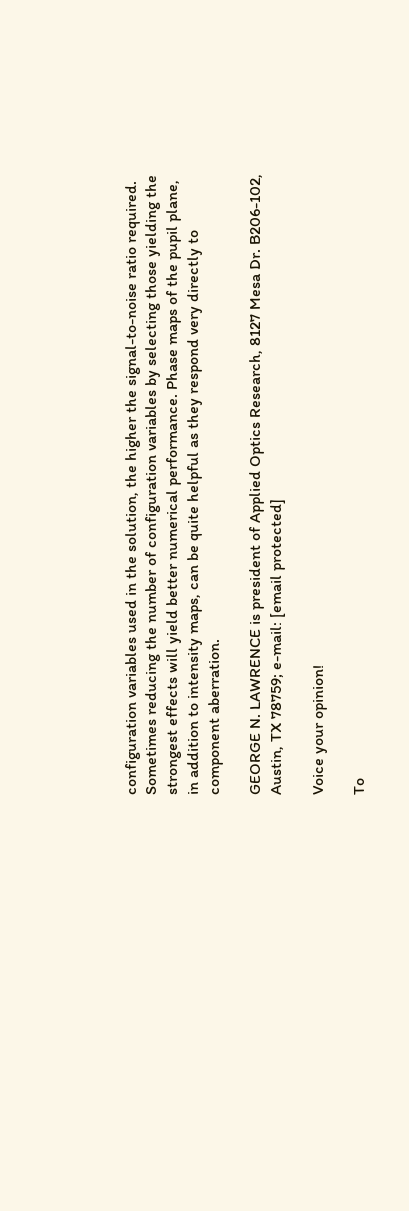configuration variables used in the solution, the higher the signal-to-noise ratio required. Sometimes reducing the number of configuration variables by selecting those yielding the strongest effects will yield better numerical performance. Phase maps of the pupil plane, in addition to intensity maps, can be quite helpful as they respond very directly to component aberration.

GEORGE N. LAWRENCE is president of Applied Optics Research, 8127 Mesa Dr. B206-102, Austin, TX 78759; e-mail: [email protected]

Voice your opinion!

To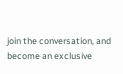join the conversation, and become an exclusive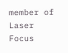member of Laser Focus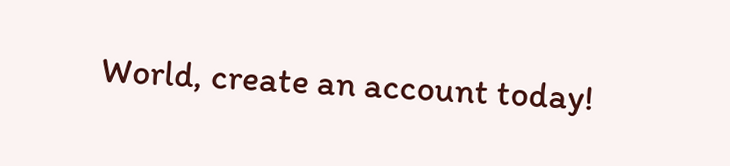World, create an account today!